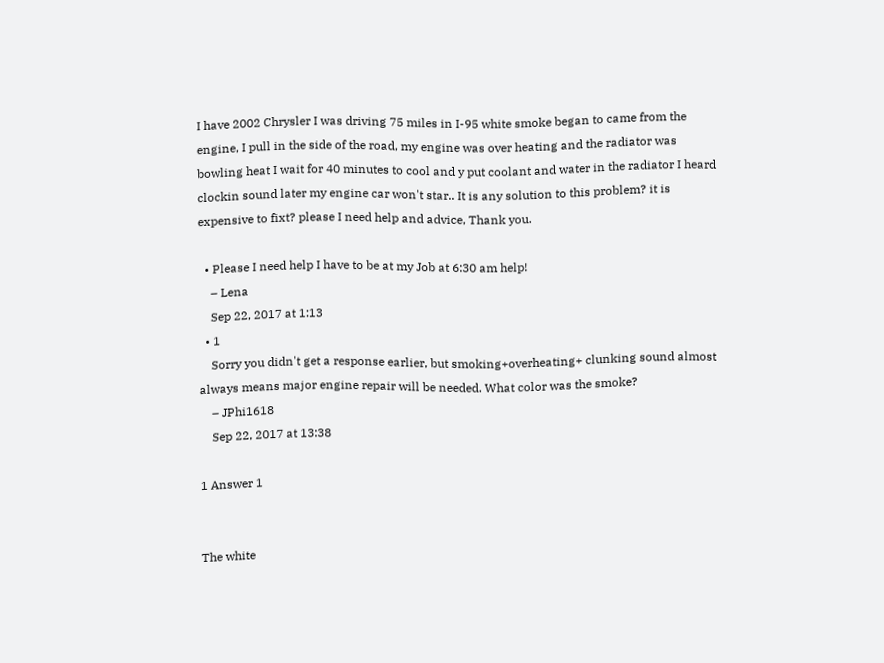I have 2002 Chrysler I was driving 75 miles in I-95 white smoke began to came from the engine, I pull in the side of the road, my engine was over heating and the radiator was bowling heat I wait for 40 minutes to cool and y put coolant and water in the radiator I heard clockin sound later my engine car won't star.. It is any solution to this problem? it is expensive to fixt? please I need help and advice, Thank you.

  • Please I need help I have to be at my Job at 6:30 am help!
    – Lena
    Sep 22, 2017 at 1:13
  • 1
    Sorry you didn't get a response earlier, but smoking+overheating+ clunking sound almost always means major engine repair will be needed. What color was the smoke?
    – JPhi1618
    Sep 22, 2017 at 13:38

1 Answer 1


The white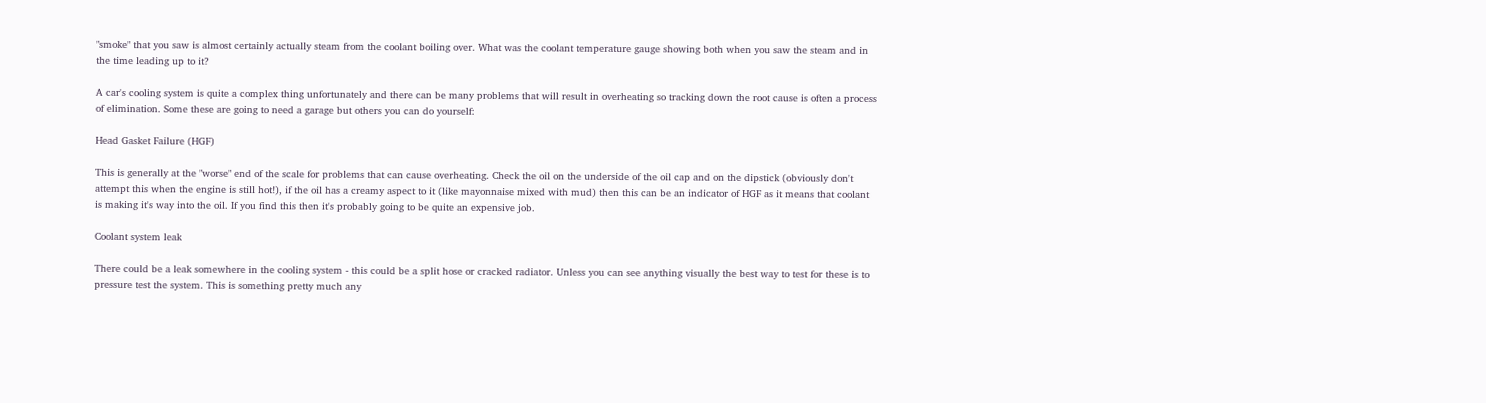"smoke" that you saw is almost certainly actually steam from the coolant boiling over. What was the coolant temperature gauge showing both when you saw the steam and in the time leading up to it?

A car's cooling system is quite a complex thing unfortunately and there can be many problems that will result in overheating so tracking down the root cause is often a process of elimination. Some these are going to need a garage but others you can do yourself:

Head Gasket Failure (HGF)

This is generally at the "worse" end of the scale for problems that can cause overheating. Check the oil on the underside of the oil cap and on the dipstick (obviously don't attempt this when the engine is still hot!), if the oil has a creamy aspect to it (like mayonnaise mixed with mud) then this can be an indicator of HGF as it means that coolant is making it's way into the oil. If you find this then it's probably going to be quite an expensive job.

Coolant system leak

There could be a leak somewhere in the cooling system - this could be a split hose or cracked radiator. Unless you can see anything visually the best way to test for these is to pressure test the system. This is something pretty much any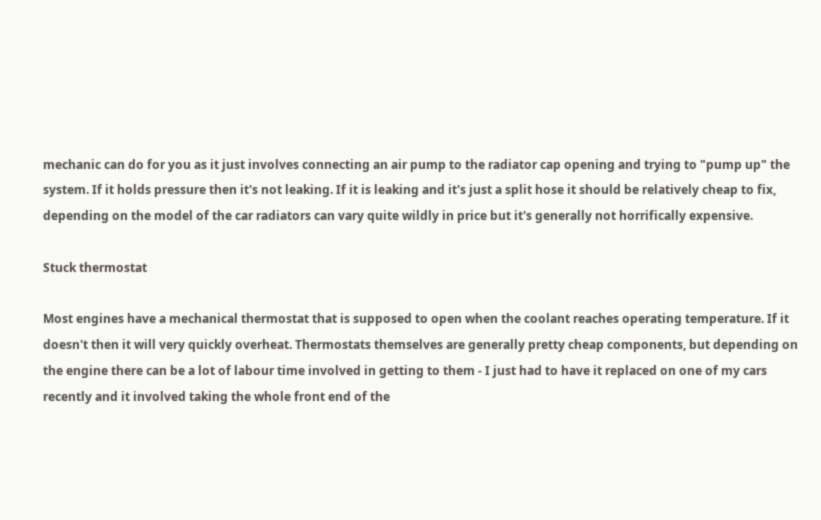mechanic can do for you as it just involves connecting an air pump to the radiator cap opening and trying to "pump up" the system. If it holds pressure then it's not leaking. If it is leaking and it's just a split hose it should be relatively cheap to fix, depending on the model of the car radiators can vary quite wildly in price but it's generally not horrifically expensive.

Stuck thermostat

Most engines have a mechanical thermostat that is supposed to open when the coolant reaches operating temperature. If it doesn't then it will very quickly overheat. Thermostats themselves are generally pretty cheap components, but depending on the engine there can be a lot of labour time involved in getting to them - I just had to have it replaced on one of my cars recently and it involved taking the whole front end of the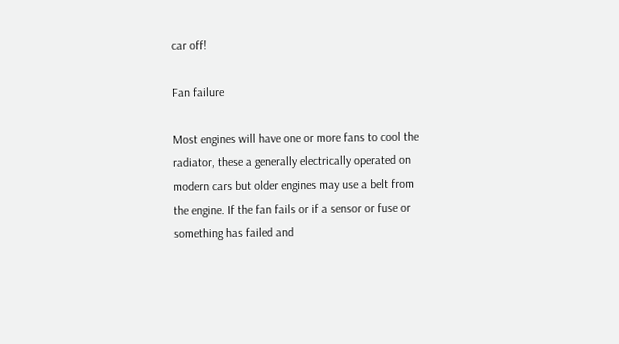car off!

Fan failure

Most engines will have one or more fans to cool the radiator, these a generally electrically operated on modern cars but older engines may use a belt from the engine. If the fan fails or if a sensor or fuse or something has failed and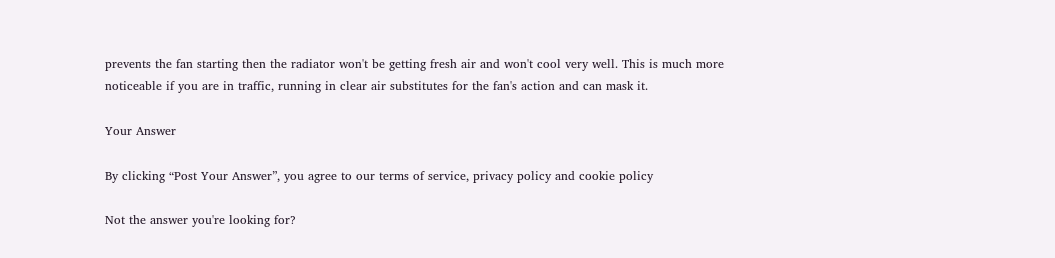prevents the fan starting then the radiator won't be getting fresh air and won't cool very well. This is much more noticeable if you are in traffic, running in clear air substitutes for the fan's action and can mask it.

Your Answer

By clicking “Post Your Answer”, you agree to our terms of service, privacy policy and cookie policy

Not the answer you're looking for?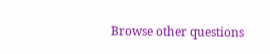Browse other questions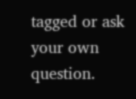tagged or ask your own question.